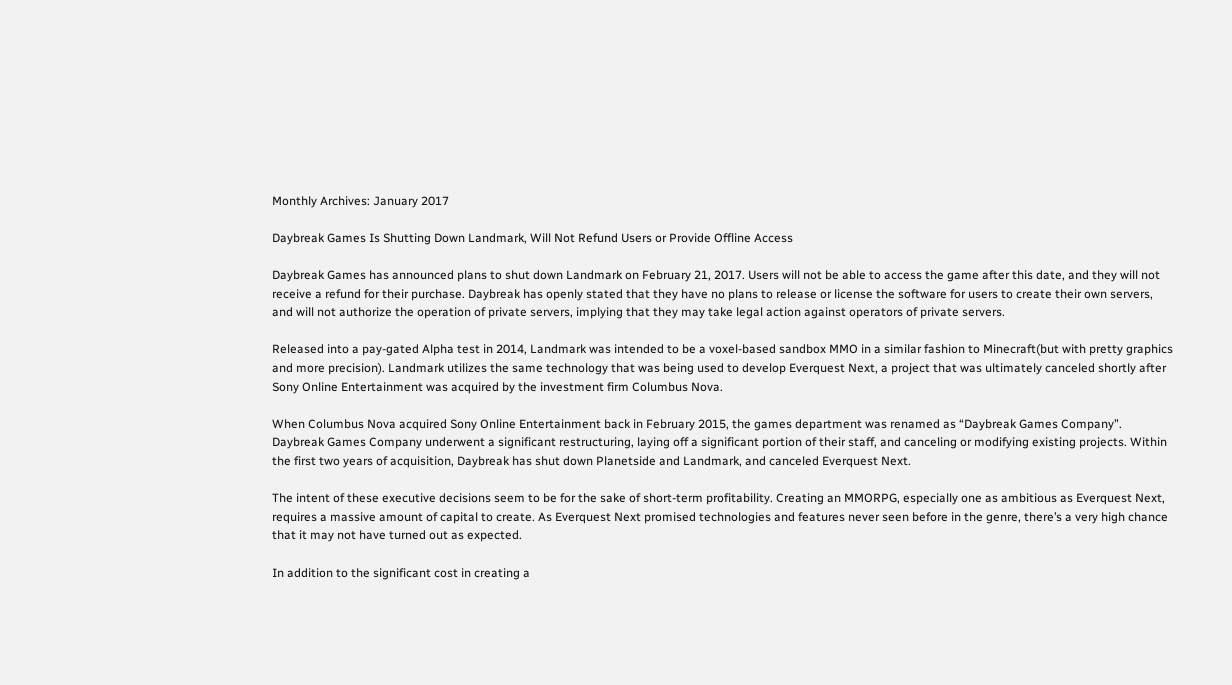Monthly Archives: January 2017

Daybreak Games Is Shutting Down Landmark, Will Not Refund Users or Provide Offline Access

Daybreak Games has announced plans to shut down Landmark on February 21, 2017. Users will not be able to access the game after this date, and they will not receive a refund for their purchase. Daybreak has openly stated that they have no plans to release or license the software for users to create their own servers, and will not authorize the operation of private servers, implying that they may take legal action against operators of private servers.

Released into a pay-gated Alpha test in 2014, Landmark was intended to be a voxel-based sandbox MMO in a similar fashion to Minecraft(but with pretty graphics and more precision). Landmark utilizes the same technology that was being used to develop Everquest Next, a project that was ultimately canceled shortly after Sony Online Entertainment was acquired by the investment firm Columbus Nova.

When Columbus Nova acquired Sony Online Entertainment back in February 2015, the games department was renamed as “Daybreak Games Company”. Daybreak Games Company underwent a significant restructuring, laying off a significant portion of their staff, and canceling or modifying existing projects. Within the first two years of acquisition, Daybreak has shut down Planetside and Landmark, and canceled Everquest Next.

The intent of these executive decisions seem to be for the sake of short-term profitability. Creating an MMORPG, especially one as ambitious as Everquest Next, requires a massive amount of capital to create. As Everquest Next promised technologies and features never seen before in the genre, there’s a very high chance that it may not have turned out as expected.

In addition to the significant cost in creating a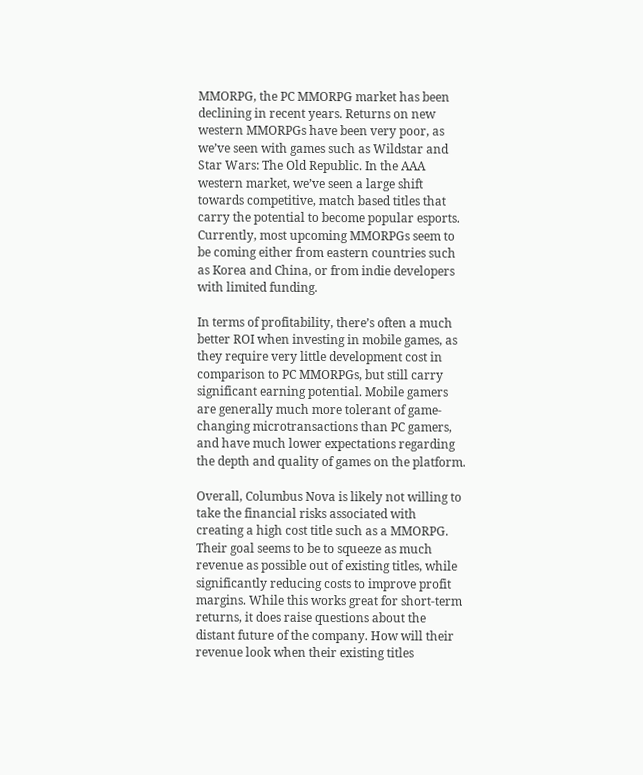MMORPG, the PC MMORPG market has been declining in recent years. Returns on new western MMORPGs have been very poor, as we’ve seen with games such as Wildstar and Star Wars: The Old Republic. In the AAA western market, we’ve seen a large shift towards competitive, match based titles that carry the potential to become popular esports. Currently, most upcoming MMORPGs seem to be coming either from eastern countries such as Korea and China, or from indie developers with limited funding.

In terms of profitability, there’s often a much better ROI when investing in mobile games, as they require very little development cost in comparison to PC MMORPGs, but still carry significant earning potential. Mobile gamers are generally much more tolerant of game-changing microtransactions than PC gamers, and have much lower expectations regarding the depth and quality of games on the platform.

Overall, Columbus Nova is likely not willing to take the financial risks associated with creating a high cost title such as a MMORPG. Their goal seems to be to squeeze as much revenue as possible out of existing titles, while significantly reducing costs to improve profit margins. While this works great for short-term returns, it does raise questions about the distant future of the company. How will their revenue look when their existing titles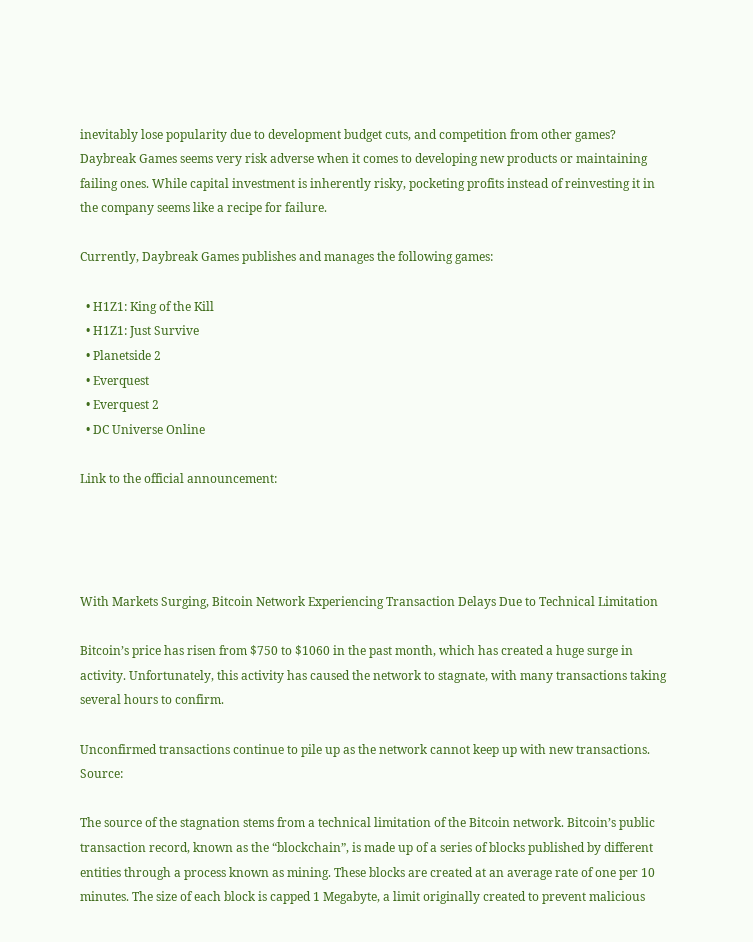inevitably lose popularity due to development budget cuts, and competition from other games? Daybreak Games seems very risk adverse when it comes to developing new products or maintaining failing ones. While capital investment is inherently risky, pocketing profits instead of reinvesting it in the company seems like a recipe for failure.

Currently, Daybreak Games publishes and manages the following games:

  • H1Z1: King of the Kill
  • H1Z1: Just Survive
  • Planetside 2
  • Everquest
  • Everquest 2
  • DC Universe Online

Link to the official announcement:




With Markets Surging, Bitcoin Network Experiencing Transaction Delays Due to Technical Limitation

Bitcoin’s price has risen from $750 to $1060 in the past month, which has created a huge surge in activity. Unfortunately, this activity has caused the network to stagnate, with many transactions taking several hours to confirm.

Unconfirmed transactions continue to pile up as the network cannot keep up with new transactions. Source:

The source of the stagnation stems from a technical limitation of the Bitcoin network. Bitcoin’s public transaction record, known as the “blockchain”, is made up of a series of blocks published by different entities through a process known as mining. These blocks are created at an average rate of one per 10 minutes. The size of each block is capped 1 Megabyte, a limit originally created to prevent malicious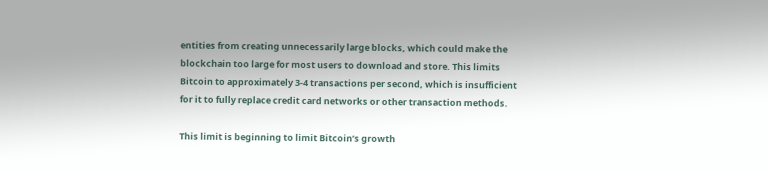entities from creating unnecessarily large blocks, which could make the blockchain too large for most users to download and store. This limits Bitcoin to approximately 3-4 transactions per second, which is insufficient for it to fully replace credit card networks or other transaction methods.

This limit is beginning to limit Bitcoin’s growth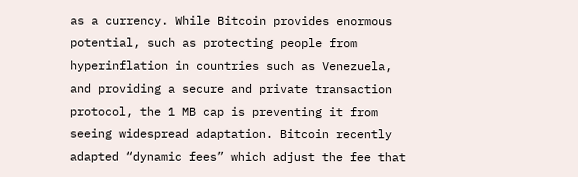as a currency. While Bitcoin provides enormous potential, such as protecting people from hyperinflation in countries such as Venezuela, and providing a secure and private transaction protocol, the 1 MB cap is preventing it from seeing widespread adaptation. Bitcoin recently adapted “dynamic fees” which adjust the fee that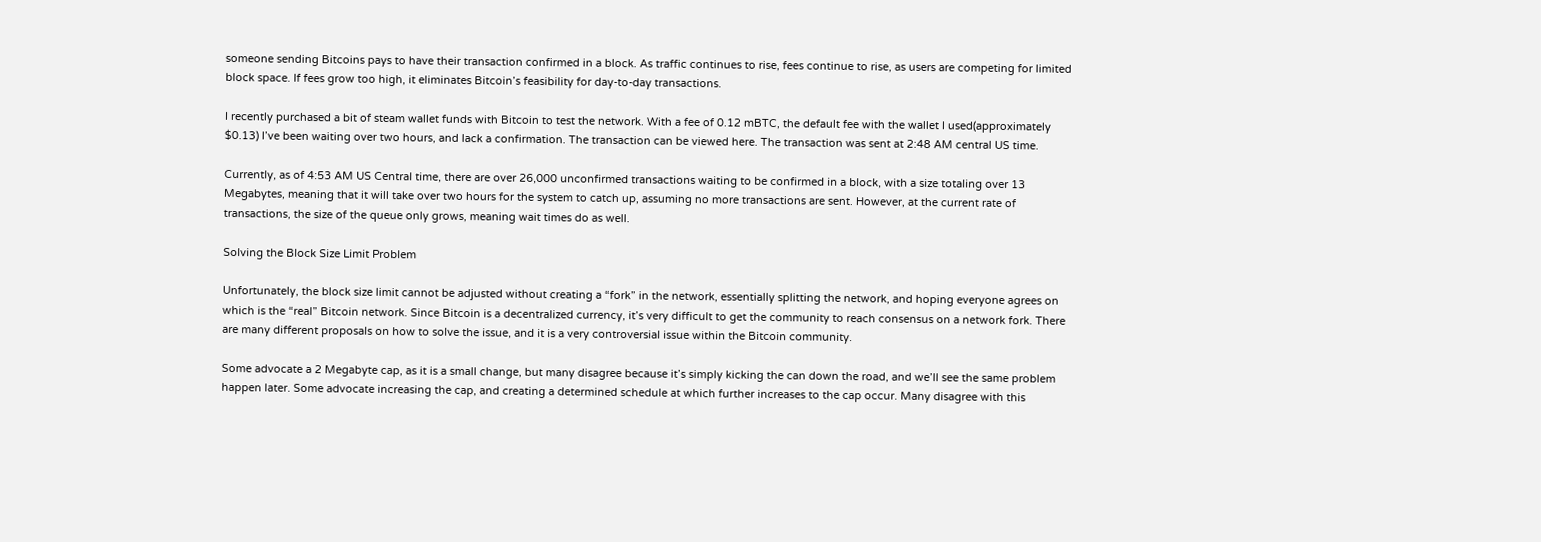someone sending Bitcoins pays to have their transaction confirmed in a block. As traffic continues to rise, fees continue to rise, as users are competing for limited block space. If fees grow too high, it eliminates Bitcoin’s feasibility for day-to-day transactions.

I recently purchased a bit of steam wallet funds with Bitcoin to test the network. With a fee of 0.12 mBTC, the default fee with the wallet I used(approximately $0.13) I’ve been waiting over two hours, and lack a confirmation. The transaction can be viewed here. The transaction was sent at 2:48 AM central US time.

Currently, as of 4:53 AM US Central time, there are over 26,000 unconfirmed transactions waiting to be confirmed in a block, with a size totaling over 13 Megabytes, meaning that it will take over two hours for the system to catch up, assuming no more transactions are sent. However, at the current rate of transactions, the size of the queue only grows, meaning wait times do as well.

Solving the Block Size Limit Problem

Unfortunately, the block size limit cannot be adjusted without creating a “fork” in the network, essentially splitting the network, and hoping everyone agrees on which is the “real” Bitcoin network. Since Bitcoin is a decentralized currency, it’s very difficult to get the community to reach consensus on a network fork. There are many different proposals on how to solve the issue, and it is a very controversial issue within the Bitcoin community.

Some advocate a 2 Megabyte cap, as it is a small change, but many disagree because it’s simply kicking the can down the road, and we’ll see the same problem happen later. Some advocate increasing the cap, and creating a determined schedule at which further increases to the cap occur. Many disagree with this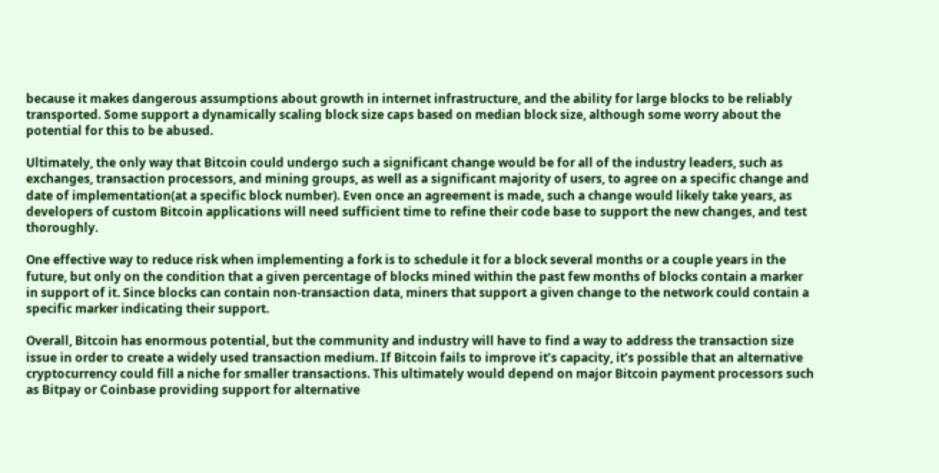because it makes dangerous assumptions about growth in internet infrastructure, and the ability for large blocks to be reliably transported. Some support a dynamically scaling block size caps based on median block size, although some worry about the potential for this to be abused.

Ultimately, the only way that Bitcoin could undergo such a significant change would be for all of the industry leaders, such as exchanges, transaction processors, and mining groups, as well as a significant majority of users, to agree on a specific change and date of implementation(at a specific block number). Even once an agreement is made, such a change would likely take years, as developers of custom Bitcoin applications will need sufficient time to refine their code base to support the new changes, and test thoroughly.

One effective way to reduce risk when implementing a fork is to schedule it for a block several months or a couple years in the future, but only on the condition that a given percentage of blocks mined within the past few months of blocks contain a marker in support of it. Since blocks can contain non-transaction data, miners that support a given change to the network could contain a specific marker indicating their support.

Overall, Bitcoin has enormous potential, but the community and industry will have to find a way to address the transaction size issue in order to create a widely used transaction medium. If Bitcoin fails to improve it’s capacity, it’s possible that an alternative cryptocurrency could fill a niche for smaller transactions. This ultimately would depend on major Bitcoin payment processors such as Bitpay or Coinbase providing support for alternative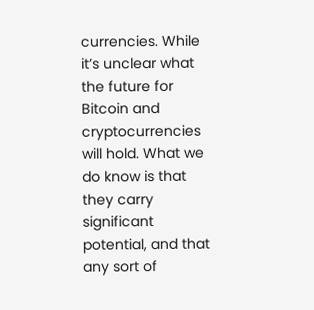currencies. While it’s unclear what the future for Bitcoin and cryptocurrencies will hold. What we do know is that they carry significant potential, and that any sort of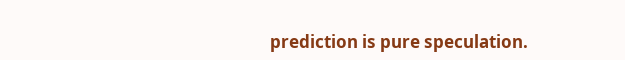prediction is pure speculation.